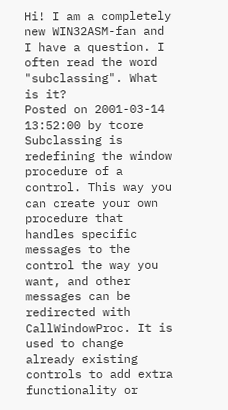Hi! I am a completely new WIN32ASM-fan and I have a question. I often read the word "subclassing". What is it?
Posted on 2001-03-14 13:52:00 by tcore
Subclassing is redefining the window procedure of a control. This way you can create your own procedure that handles specific messages to the control the way you want, and other messages can be redirected with CallWindowProc. It is used to change already existing controls to add extra functionality or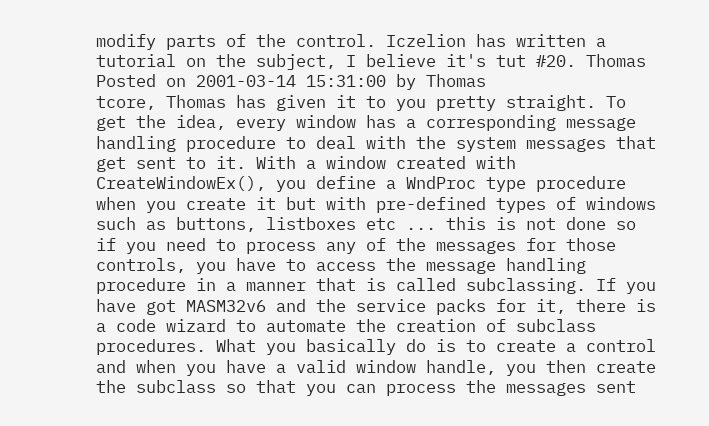modify parts of the control. Iczelion has written a tutorial on the subject, I believe it's tut #20. Thomas
Posted on 2001-03-14 15:31:00 by Thomas
tcore, Thomas has given it to you pretty straight. To get the idea, every window has a corresponding message handling procedure to deal with the system messages that get sent to it. With a window created with CreateWindowEx(), you define a WndProc type procedure when you create it but with pre-defined types of windows such as buttons, listboxes etc ... this is not done so if you need to process any of the messages for those controls, you have to access the message handling procedure in a manner that is called subclassing. If you have got MASM32v6 and the service packs for it, there is a code wizard to automate the creation of subclass procedures. What you basically do is to create a control and when you have a valid window handle, you then create the subclass so that you can process the messages sent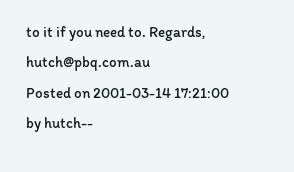to it if you need to. Regards, hutch@pbq.com.au
Posted on 2001-03-14 17:21:00 by hutch--